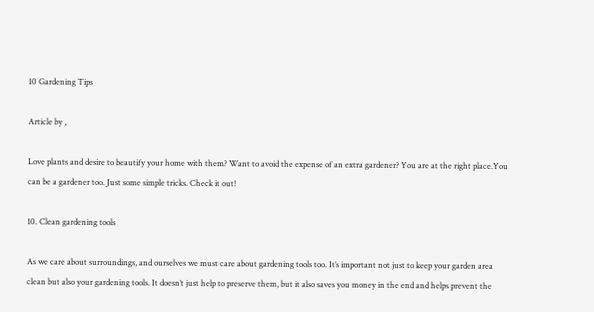10 Gardening Tips

Article by ,

Love plants and desire to beautify your home with them? Want to avoid the expense of an extra gardener? You are at the right place.You can be a gardener too. Just some simple tricks. Check it out!

10. Clean gardening tools

As we care about surroundings, and ourselves we must care about gardening tools too. It’s important not just to keep your garden area clean but also your gardening tools. It doesn’t just help to preserve them, but it also saves you money in the end and helps prevent the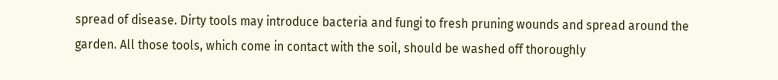spread of disease. Dirty tools may introduce bacteria and fungi to fresh pruning wounds and spread around the garden. All those tools, which come in contact with the soil, should be washed off thoroughly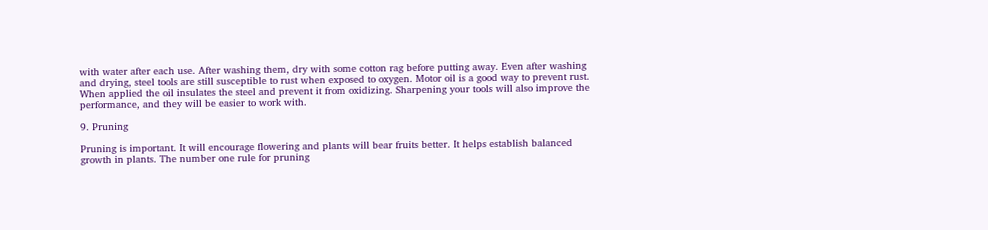with water after each use. After washing them, dry with some cotton rag before putting away. Even after washing and drying, steel tools are still susceptible to rust when exposed to oxygen. Motor oil is a good way to prevent rust. When applied the oil insulates the steel and prevent it from oxidizing. Sharpening your tools will also improve the performance, and they will be easier to work with.

9. Pruning

Pruning is important. It will encourage flowering and plants will bear fruits better. It helps establish balanced growth in plants. The number one rule for pruning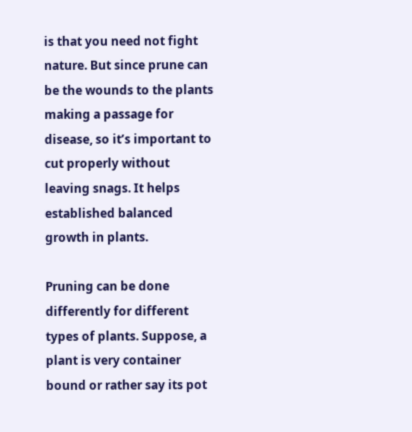is that you need not fight nature. But since prune can be the wounds to the plants making a passage for disease, so it’s important to cut properly without leaving snags. It helps established balanced growth in plants.

Pruning can be done differently for different types of plants. Suppose, a plant is very container bound or rather say its pot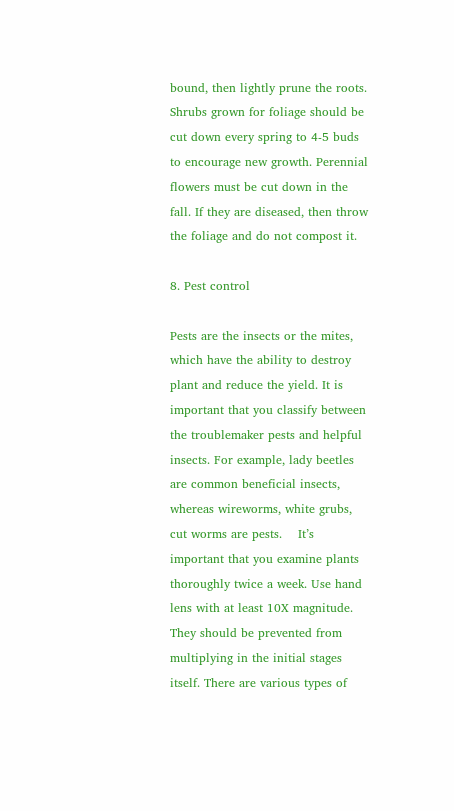bound, then lightly prune the roots. Shrubs grown for foliage should be cut down every spring to 4-5 buds to encourage new growth. Perennial flowers must be cut down in the fall. If they are diseased, then throw the foliage and do not compost it.

8. Pest control

Pests are the insects or the mites, which have the ability to destroy plant and reduce the yield. It is important that you classify between the troublemaker pests and helpful insects. For example, lady beetles are common beneficial insects, whereas wireworms, white grubs, cut worms are pests.    It’s important that you examine plants thoroughly twice a week. Use hand lens with at least 10X magnitude.  They should be prevented from multiplying in the initial stages itself. There are various types of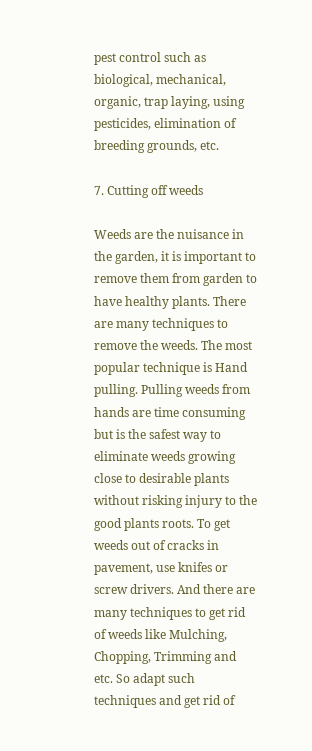pest control such as biological, mechanical, organic, trap laying, using pesticides, elimination of breeding grounds, etc.

7. Cutting off weeds

Weeds are the nuisance in the garden, it is important to remove them from garden to have healthy plants. There are many techniques to remove the weeds. The most popular technique is Hand pulling. Pulling weeds from hands are time consuming but is the safest way to eliminate weeds growing close to desirable plants without risking injury to the good plants roots. To get weeds out of cracks in pavement, use knifes or screw drivers. And there are many techniques to get rid of weeds like Mulching, Chopping, Trimming and etc. So adapt such techniques and get rid of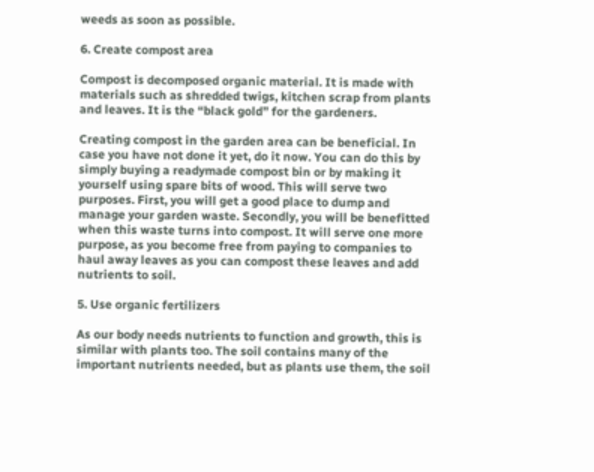weeds as soon as possible.

6. Create compost area

Compost is decomposed organic material. It is made with materials such as shredded twigs, kitchen scrap from plants and leaves. It is the “black gold” for the gardeners.

Creating compost in the garden area can be beneficial. In case you have not done it yet, do it now. You can do this by simply buying a readymade compost bin or by making it yourself using spare bits of wood. This will serve two purposes. First, you will get a good place to dump and manage your garden waste. Secondly, you will be benefitted when this waste turns into compost. It will serve one more purpose, as you become free from paying to companies to haul away leaves as you can compost these leaves and add nutrients to soil.

5. Use organic fertilizers

As our body needs nutrients to function and growth, this is similar with plants too. The soil contains many of the important nutrients needed, but as plants use them, the soil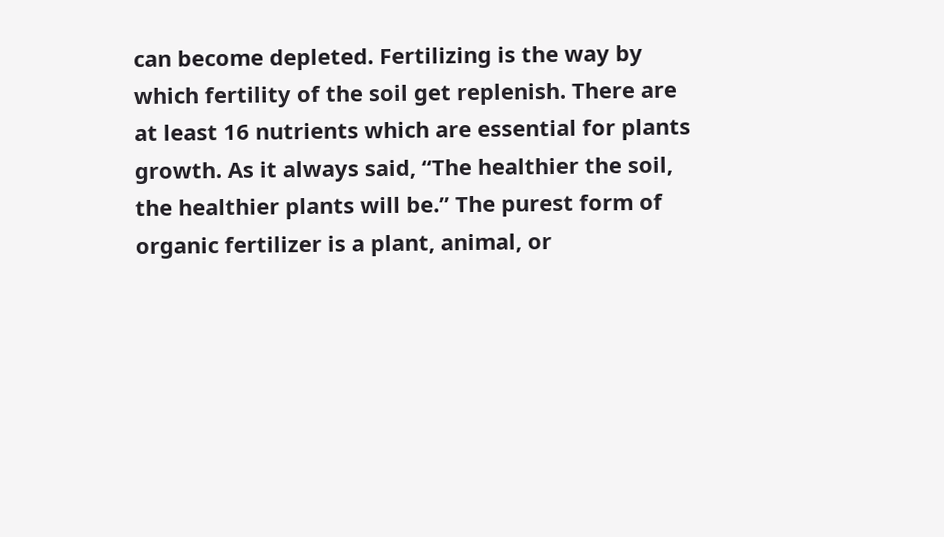can become depleted. Fertilizing is the way by which fertility of the soil get replenish. There are at least 16 nutrients which are essential for plants growth. As it always said, “The healthier the soil, the healthier plants will be.” The purest form of organic fertilizer is a plant, animal, or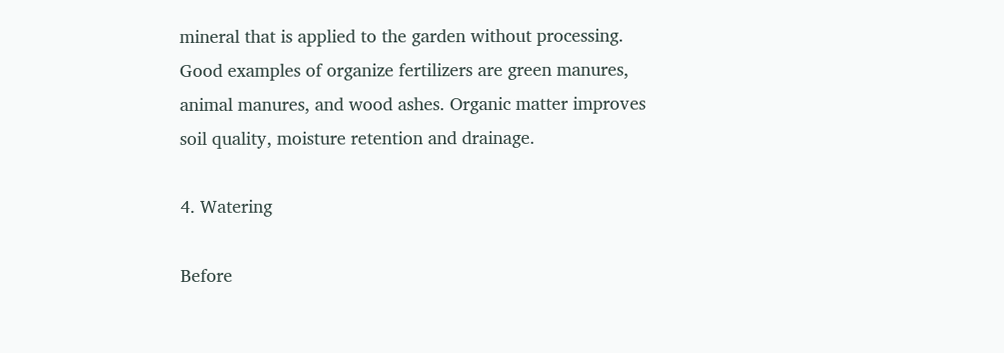mineral that is applied to the garden without processing. Good examples of organize fertilizers are green manures, animal manures, and wood ashes. Organic matter improves soil quality, moisture retention and drainage.

4. Watering

Before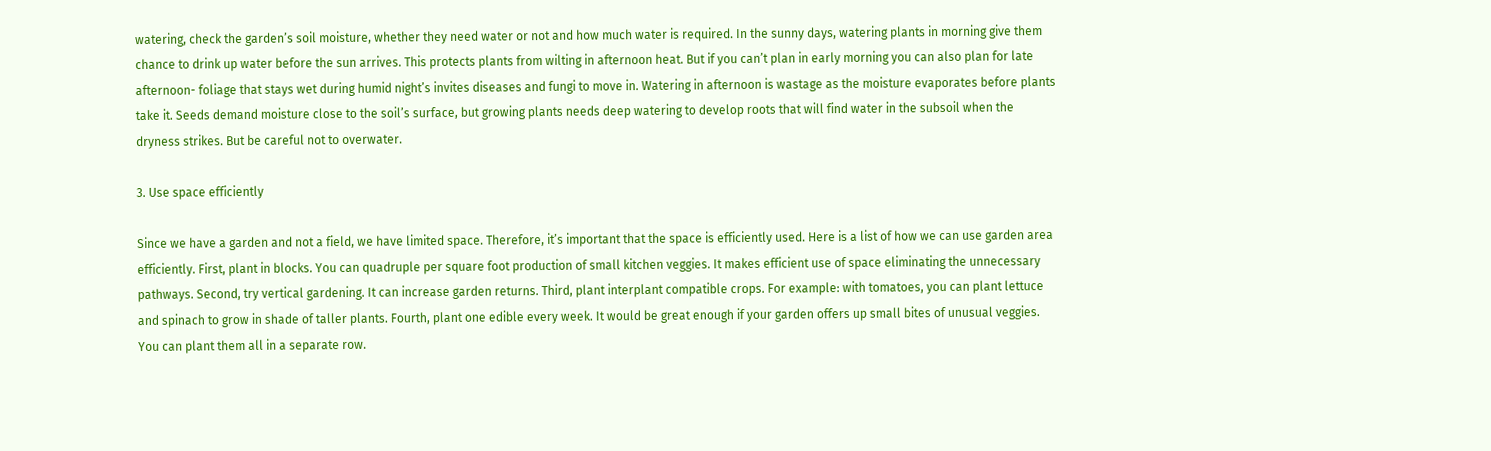watering, check the garden’s soil moisture, whether they need water or not and how much water is required. In the sunny days, watering plants in morning give them chance to drink up water before the sun arrives. This protects plants from wilting in afternoon heat. But if you can’t plan in early morning you can also plan for late afternoon- foliage that stays wet during humid night’s invites diseases and fungi to move in. Watering in afternoon is wastage as the moisture evaporates before plants take it. Seeds demand moisture close to the soil’s surface, but growing plants needs deep watering to develop roots that will find water in the subsoil when the dryness strikes. But be careful not to overwater.

3. Use space efficiently

Since we have a garden and not a field, we have limited space. Therefore, it’s important that the space is efficiently used. Here is a list of how we can use garden area efficiently. First, plant in blocks. You can quadruple per square foot production of small kitchen veggies. It makes efficient use of space eliminating the unnecessary pathways. Second, try vertical gardening. It can increase garden returns. Third, plant interplant compatible crops. For example: with tomatoes, you can plant lettuce and spinach to grow in shade of taller plants. Fourth, plant one edible every week. It would be great enough if your garden offers up small bites of unusual veggies. You can plant them all in a separate row.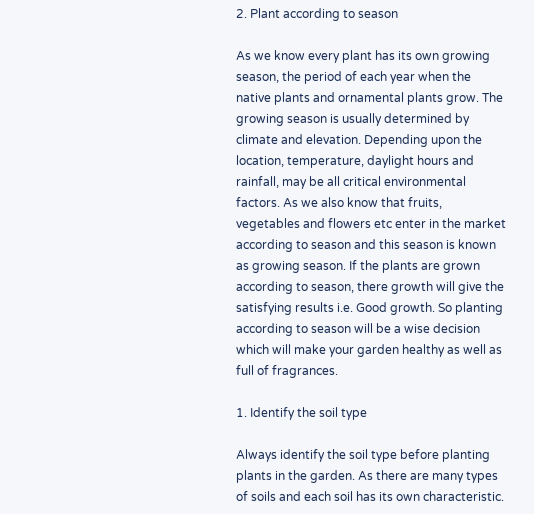2. Plant according to season

As we know every plant has its own growing season, the period of each year when the native plants and ornamental plants grow. The growing season is usually determined by climate and elevation. Depending upon the location, temperature, daylight hours and rainfall, may be all critical environmental factors. As we also know that fruits, vegetables and flowers etc enter in the market according to season and this season is known as growing season. If the plants are grown according to season, there growth will give the satisfying results i.e. Good growth. So planting according to season will be a wise decision which will make your garden healthy as well as full of fragrances.

1. Identify the soil type

Always identify the soil type before planting plants in the garden. As there are many types of soils and each soil has its own characteristic.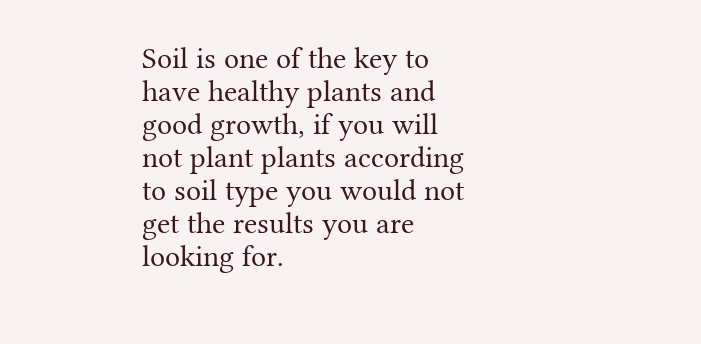Soil is one of the key to have healthy plants and good growth, if you will not plant plants according to soil type you would not get the results you are looking for.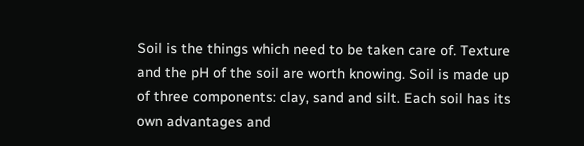Soil is the things which need to be taken care of. Texture and the pH of the soil are worth knowing. Soil is made up of three components: clay, sand and silt. Each soil has its own advantages and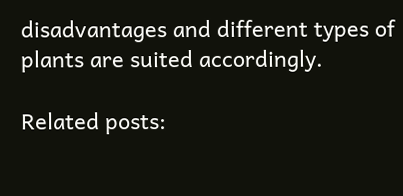disadvantages and different types of plants are suited accordingly.

Related posts: